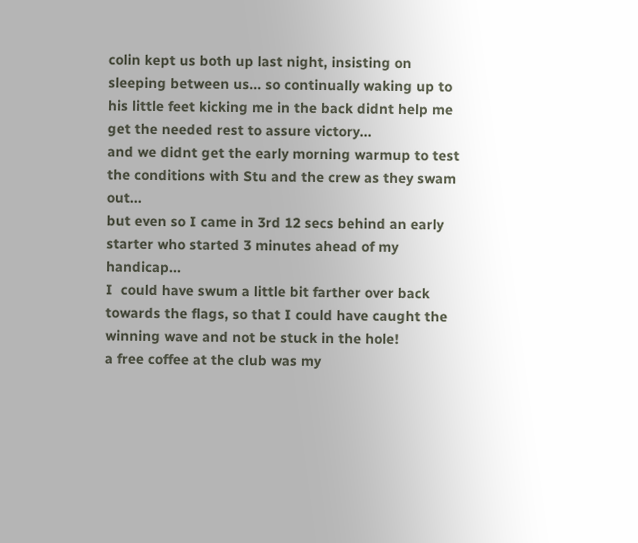colin kept us both up last night, insisting on sleeping between us... so continually waking up to his little feet kicking me in the back didnt help me get the needed rest to assure victory...
and we didnt get the early morning warmup to test the conditions with Stu and the crew as they swam out...
but even so I came in 3rd 12 secs behind an early starter who started 3 minutes ahead of my handicap...
I  could have swum a little bit farther over back towards the flags, so that I could have caught the winning wave and not be stuck in the hole!
a free coffee at the club was my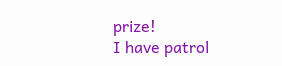prize!
I have patrol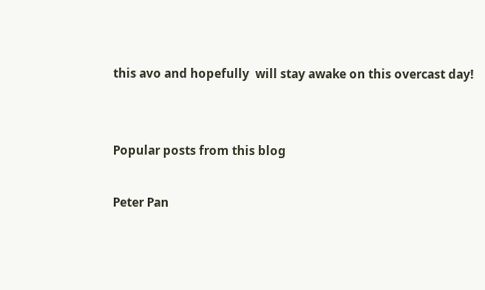this avo and hopefully  will stay awake on this overcast day!


Popular posts from this blog

Peter Pan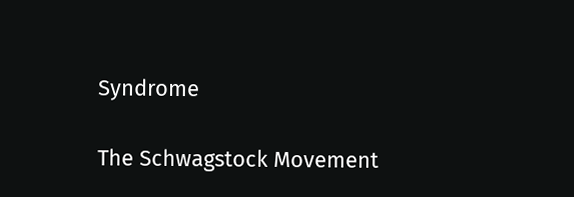Syndrome

The Schwagstock Movement